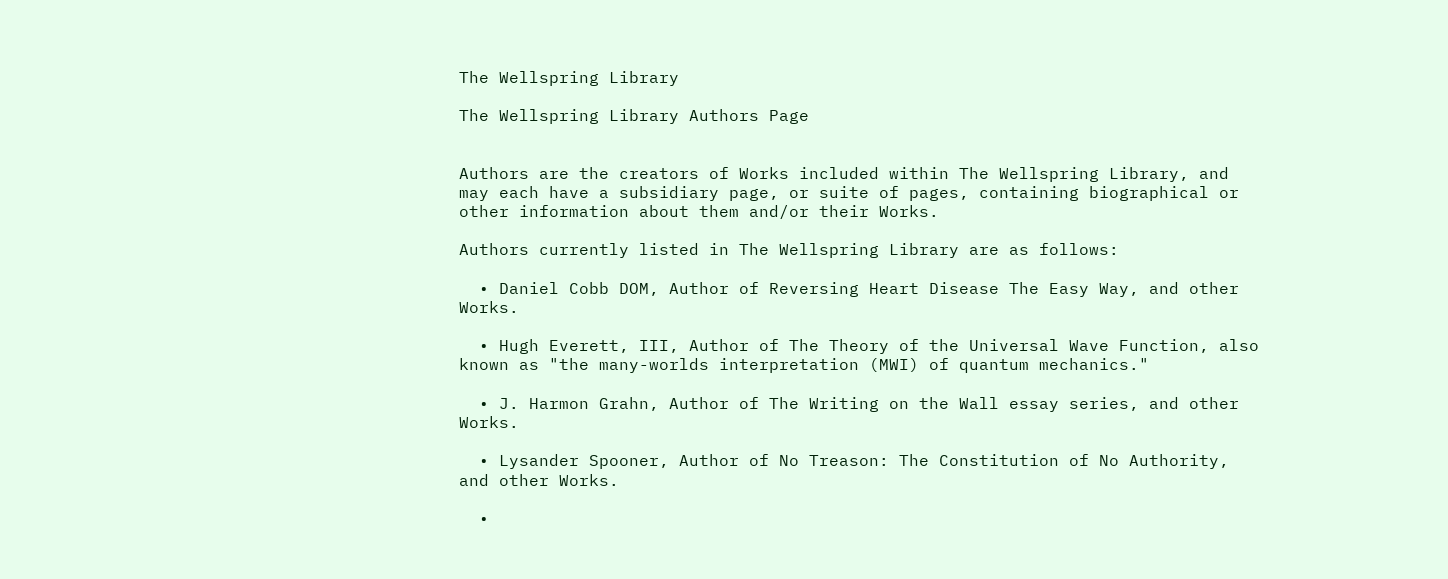The Wellspring Library

The Wellspring Library Authors Page


Authors are the creators of Works included within The Wellspring Library, and may each have a subsidiary page, or suite of pages, containing biographical or other information about them and/or their Works.

Authors currently listed in The Wellspring Library are as follows:

  • Daniel Cobb DOM, Author of Reversing Heart Disease The Easy Way, and other Works.

  • Hugh Everett, III, Author of The Theory of the Universal Wave Function, also known as "the many-worlds interpretation (MWI) of quantum mechanics."

  • J. Harmon Grahn, Author of The Writing on the Wall essay series, and other Works.

  • Lysander Spooner, Author of No Treason: The Constitution of No Authority, and other Works.

  •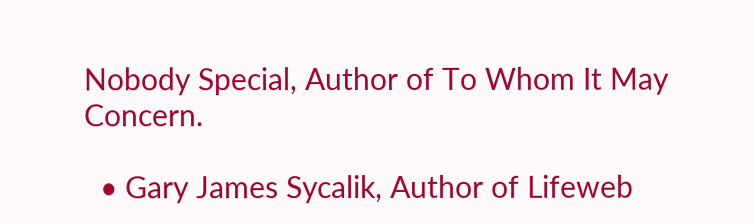Nobody Special, Author of To Whom It May Concern.

  • Gary James Sycalik, Author of Lifeweb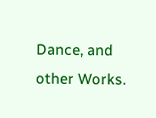Dance, and other Works.